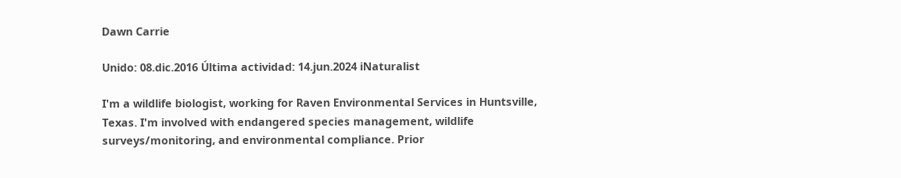Dawn Carrie

Unido: 08.dic.2016 Última actividad: 14.jun.2024 iNaturalist

I'm a wildlife biologist, working for Raven Environmental Services in Huntsville, Texas. I'm involved with endangered species management, wildlife surveys/monitoring, and environmental compliance. Prior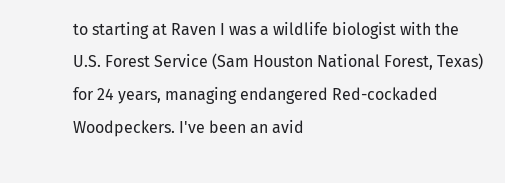to starting at Raven I was a wildlife biologist with the U.S. Forest Service (Sam Houston National Forest, Texas) for 24 years, managing endangered Red-cockaded Woodpeckers. I've been an avid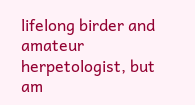lifelong birder and amateur herpetologist, but am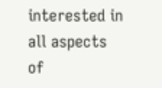interested in all aspects of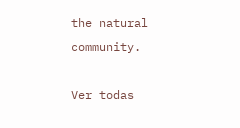the natural community.

Ver todas